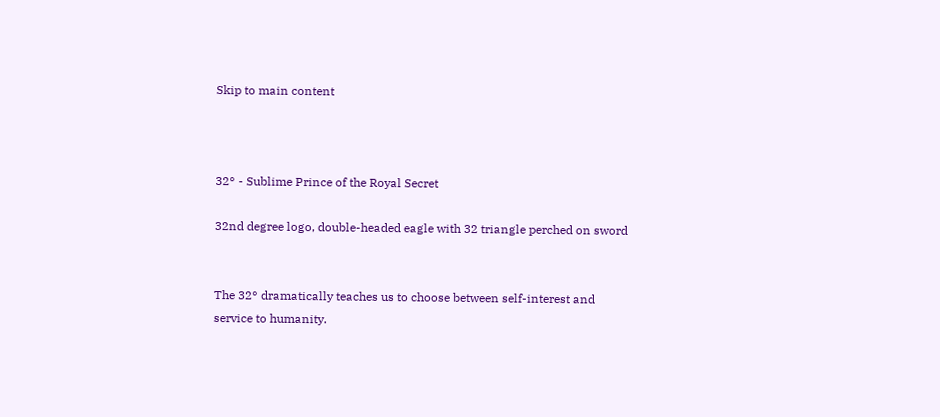Skip to main content



32° - Sublime Prince of the Royal Secret

32nd degree logo, double-headed eagle with 32 triangle perched on sword


The 32° dramatically teaches us to choose between self-interest and service to humanity.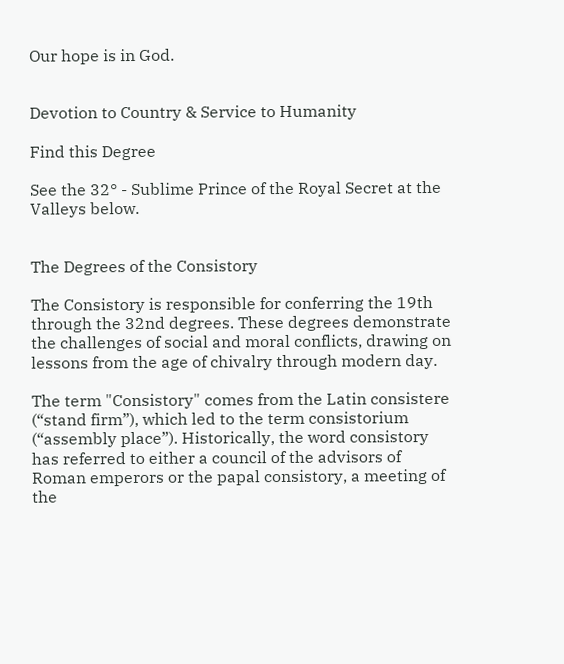Our hope is in God.


Devotion to Country & Service to Humanity

Find this Degree

See the 32° - Sublime Prince of the Royal Secret at the Valleys below.


The Degrees of the Consistory

The Consistory is responsible for conferring the 19th through the 32nd degrees. These degrees demonstrate the challenges of social and moral conflicts, drawing on lessons from the age of chivalry through modern day.

The term "Consistory" comes from the Latin consistere (“stand firm”), which led to the term consistorium (“assembly place”). Historically, the word consistory has referred to either a council of the advisors of Roman emperors or the papal consistory, a meeting of the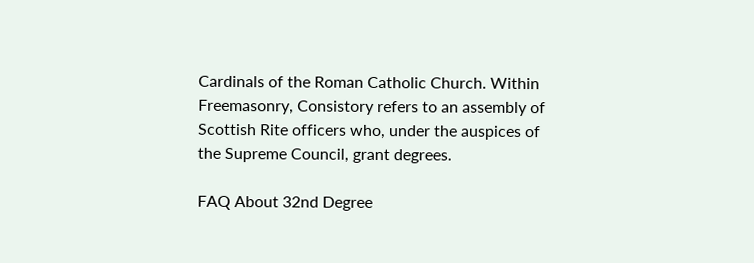Cardinals of the Roman Catholic Church. Within Freemasonry, Consistory refers to an assembly of Scottish Rite officers who, under the auspices of the Supreme Council, grant degrees.

FAQ About 32nd Degree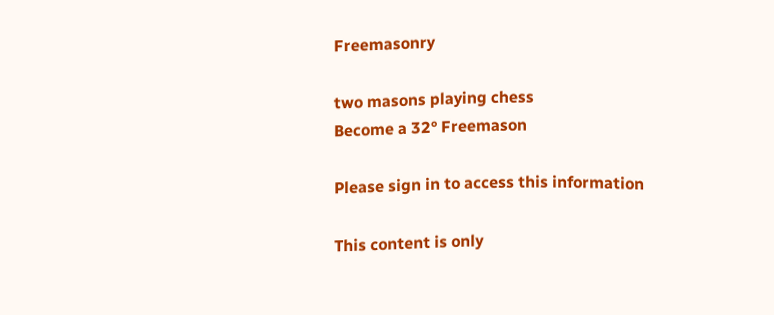Freemasonry

two masons playing chess
Become a 32° Freemason

Please sign in to access this information

This content is only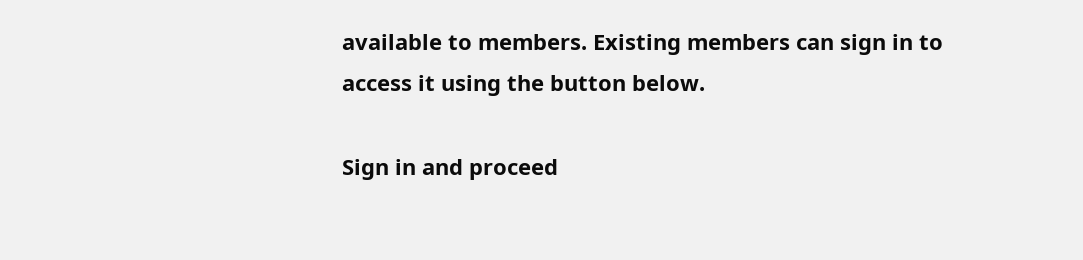available to members. Existing members can sign in to access it using the button below.

Sign in and proceed